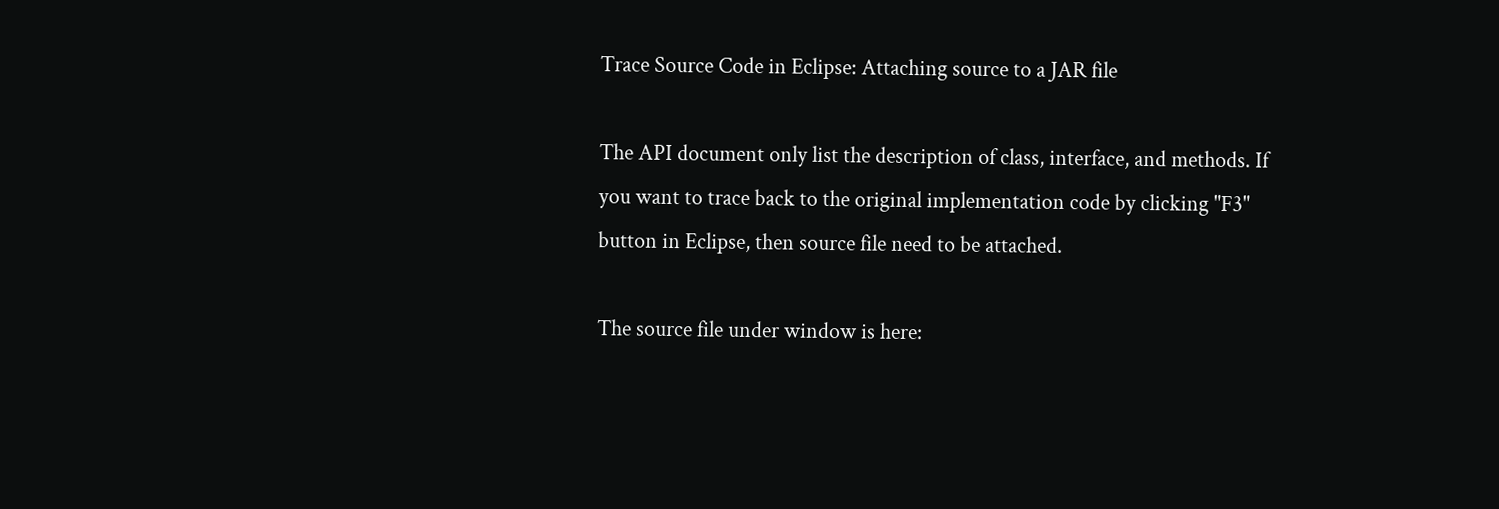Trace Source Code in Eclipse: Attaching source to a JAR file

The API document only list the description of class, interface, and methods. If you want to trace back to the original implementation code by clicking "F3" button in Eclipse, then source file need to be attached.

The source file under window is here: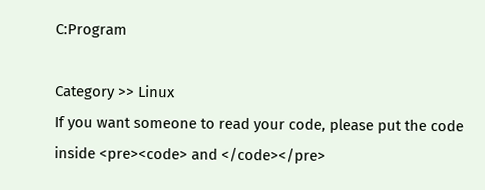C:Program

Category >> Linux
If you want someone to read your code, please put the code inside <pre><code> and </code></pre>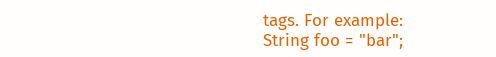tags. For example:
String foo = "bar";